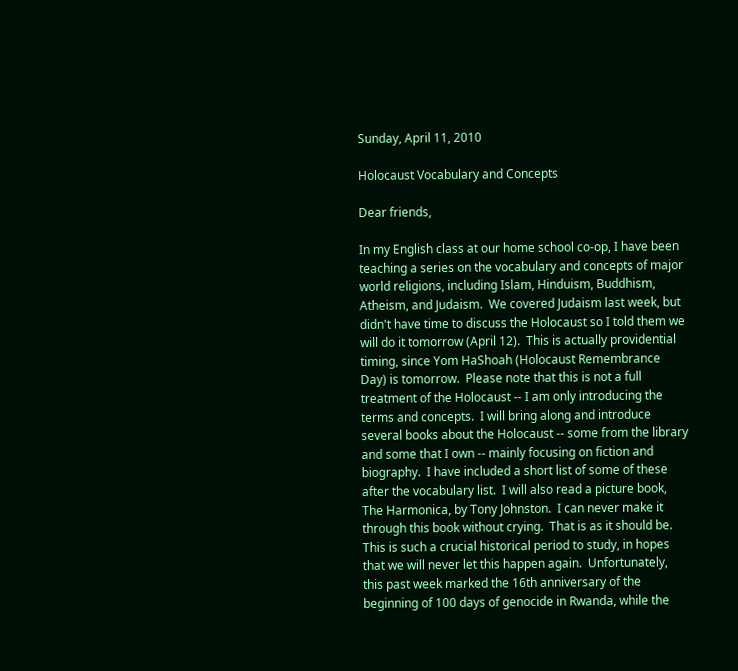Sunday, April 11, 2010

Holocaust Vocabulary and Concepts

Dear friends,

In my English class at our home school co-op, I have been teaching a series on the vocabulary and concepts of major world religions, including Islam, Hinduism, Buddhism, Atheism, and Judaism.  We covered Judaism last week, but didn't have time to discuss the Holocaust so I told them we will do it tomorrow (April 12).  This is actually providential timing, since Yom HaShoah (Holocaust Remembrance Day) is tomorrow.  Please note that this is not a full treatment of the Holocaust -- I am only introducing the terms and concepts.  I will bring along and introduce several books about the Holocaust -- some from the library and some that I own -- mainly focusing on fiction and biography.  I have included a short list of some of these after the vocabulary list.  I will also read a picture book, The Harmonica, by Tony Johnston.  I can never make it through this book without crying.  That is as it should be. This is such a crucial historical period to study, in hopes that we will never let this happen again.  Unfortunately, this past week marked the 16th anniversary of the beginning of 100 days of genocide in Rwanda, while the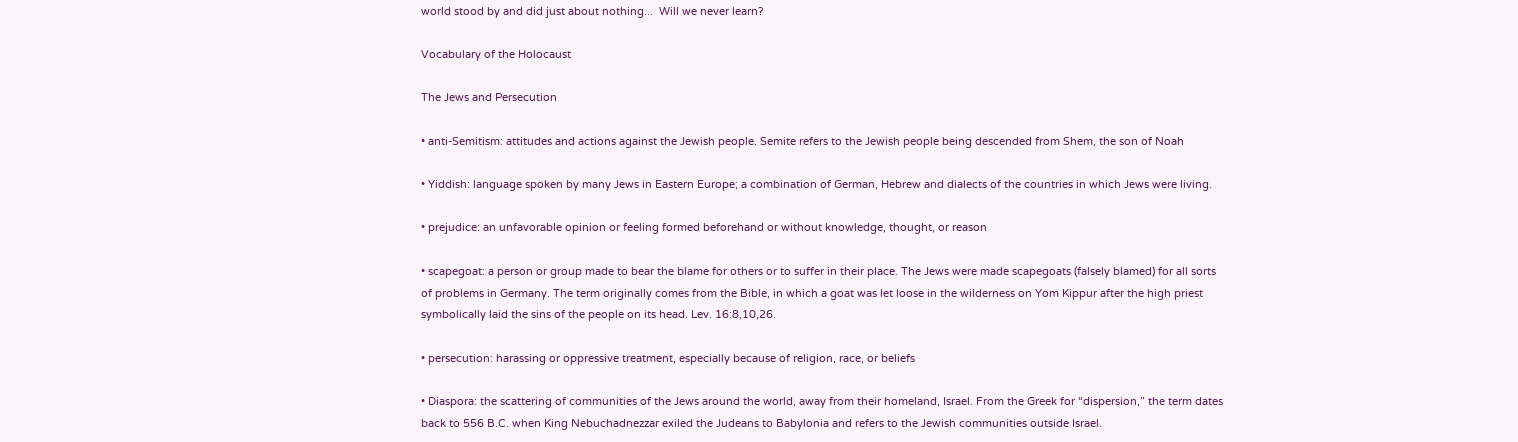world stood by and did just about nothing...  Will we never learn?

Vocabulary of the Holocaust

The Jews and Persecution

• anti-Semitism: attitudes and actions against the Jewish people. Semite refers to the Jewish people being descended from Shem, the son of Noah

• Yiddish: language spoken by many Jews in Eastern Europe; a combination of German, Hebrew and dialects of the countries in which Jews were living.

• prejudice: an unfavorable opinion or feeling formed beforehand or without knowledge, thought, or reason

• scapegoat: a person or group made to bear the blame for others or to suffer in their place. The Jews were made scapegoats (falsely blamed) for all sorts of problems in Germany. The term originally comes from the Bible, in which a goat was let loose in the wilderness on Yom Kippur after the high priest symbolically laid the sins of the people on its head. Lev. 16:8,10,26.

• persecution: harassing or oppressive treatment, especially because of religion, race, or beliefs

• Diaspora: the scattering of communities of the Jews around the world, away from their homeland, Israel. From the Greek for “dispersion,” the term dates back to 556 B.C. when King Nebuchadnezzar exiled the Judeans to Babylonia and refers to the Jewish communities outside Israel.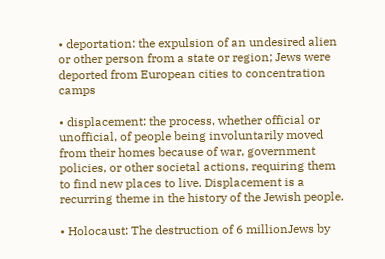• deportation: the expulsion of an undesired alien or other person from a state or region; Jews were deported from European cities to concentration camps

• displacement: the process, whether official or unofficial, of people being involuntarily moved from their homes because of war, government policies, or other societal actions, requiring them to find new places to live. Displacement is a recurring theme in the history of the Jewish people.

• Holocaust: The destruction of 6 millionJews by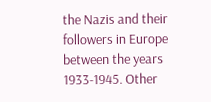the Nazis and their followers in Europe between the years 1933-1945. Other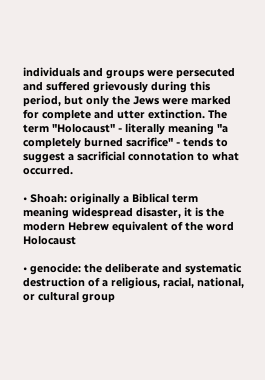individuals and groups were persecuted and suffered grievously during this period, but only the Jews were marked for complete and utter extinction. The term "Holocaust" - literally meaning "a completely burned sacrifice" - tends to suggest a sacrificial connotation to what occurred.

• Shoah: originally a Biblical term meaning widespread disaster, it is the modern Hebrew equivalent of the word Holocaust

• genocide: the deliberate and systematic destruction of a religious, racial, national, or cultural group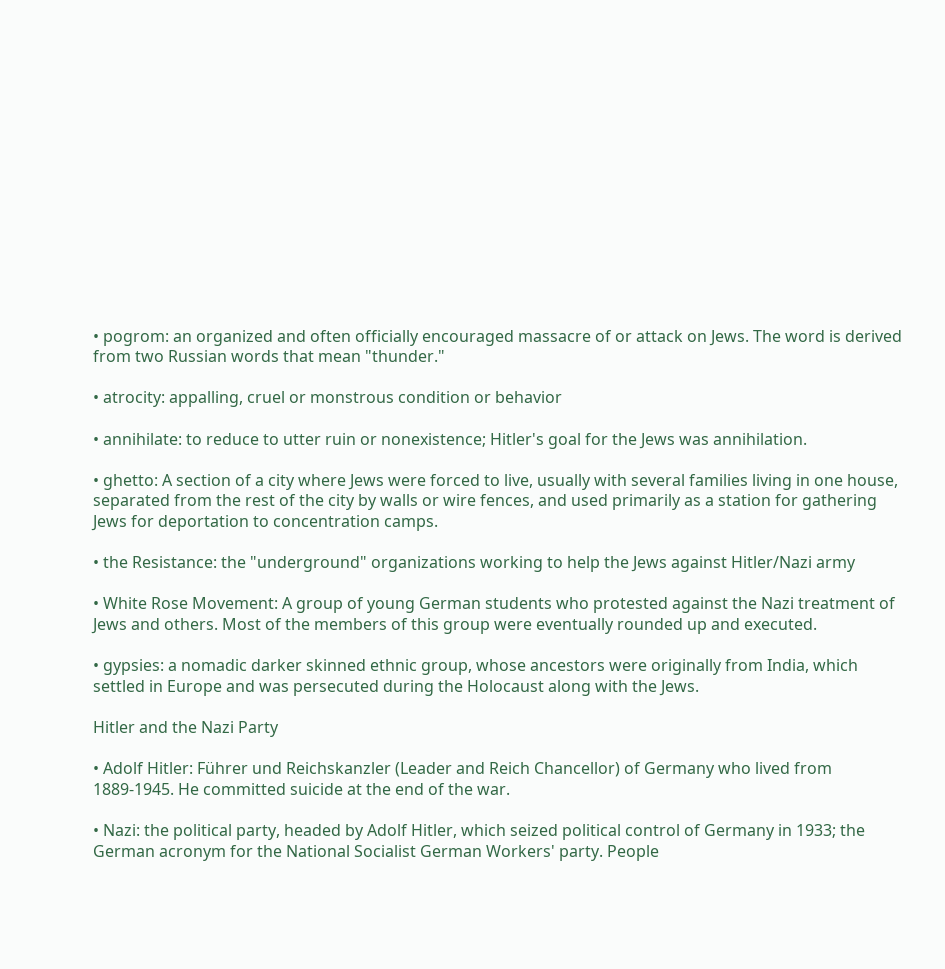• pogrom: an organized and often officially encouraged massacre of or attack on Jews. The word is derived from two Russian words that mean "thunder."

• atrocity: appalling, cruel or monstrous condition or behavior

• annihilate: to reduce to utter ruin or nonexistence; Hitler's goal for the Jews was annihilation.

• ghetto: A section of a city where Jews were forced to live, usually with several families living in one house, separated from the rest of the city by walls or wire fences, and used primarily as a station for gathering Jews for deportation to concentration camps.

• the Resistance: the "underground" organizations working to help the Jews against Hitler/Nazi army

• White Rose Movement: A group of young German students who protested against the Nazi treatment of Jews and others. Most of the members of this group were eventually rounded up and executed.

• gypsies: a nomadic darker skinned ethnic group, whose ancestors were originally from India, which settled in Europe and was persecuted during the Holocaust along with the Jews.

Hitler and the Nazi Party

• Adolf Hitler: Führer und Reichskanzler (Leader and Reich Chancellor) of Germany who lived from 1889-1945. He committed suicide at the end of the war.

• Nazi: the political party, headed by Adolf Hitler, which seized political control of Germany in 1933; the German acronym for the National Socialist German Workers' party. People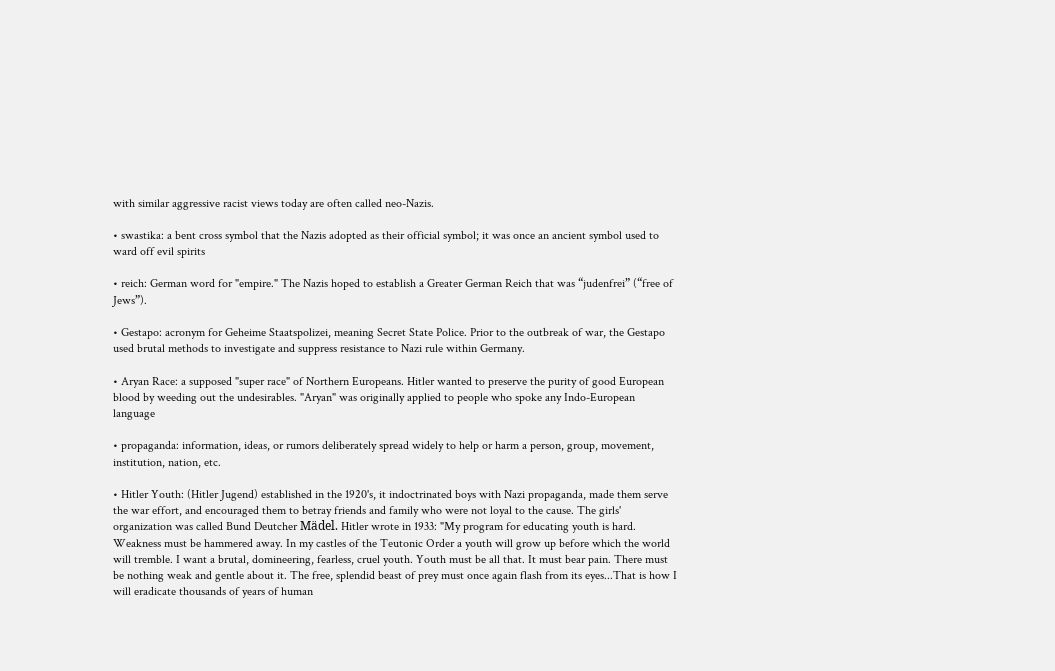with similar aggressive racist views today are often called neo-Nazis.

• swastika: a bent cross symbol that the Nazis adopted as their official symbol; it was once an ancient symbol used to ward off evil spirits

• reich: German word for "empire." The Nazis hoped to establish a Greater German Reich that was “judenfrei” (“free of Jews”).

• Gestapo: acronym for Geheime Staatspolizei, meaning Secret State Police. Prior to the outbreak of war, the Gestapo used brutal methods to investigate and suppress resistance to Nazi rule within Germany.

• Aryan Race: a supposed "super race" of Northern Europeans. Hitler wanted to preserve the purity of good European blood by weeding out the undesirables. "Aryan" was originally applied to people who spoke any Indo-European language

• propaganda: information, ideas, or rumors deliberately spread widely to help or harm a person, group, movement, institution, nation, etc.

• Hitler Youth: (Hitler Jugend) established in the 1920's, it indoctrinated boys with Nazi propaganda, made them serve the war effort, and encouraged them to betray friends and family who were not loyal to the cause. The girls' organization was called Bund Deutcher Mädel. Hitler wrote in 1933: "My program for educating youth is hard. Weakness must be hammered away. In my castles of the Teutonic Order a youth will grow up before which the world will tremble. I want a brutal, domineering, fearless, cruel youth. Youth must be all that. It must bear pain. There must be nothing weak and gentle about it. The free, splendid beast of prey must once again flash from its eyes...That is how I will eradicate thousands of years of human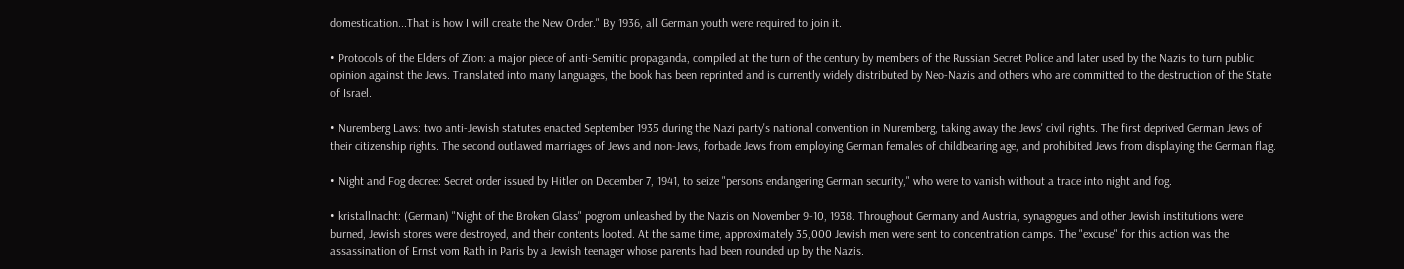domestication...That is how I will create the New Order." By 1936, all German youth were required to join it.

• Protocols of the Elders of Zion: a major piece of anti-Semitic propaganda, compiled at the turn of the century by members of the Russian Secret Police and later used by the Nazis to turn public opinion against the Jews. Translated into many languages, the book has been reprinted and is currently widely distributed by Neo-Nazis and others who are committed to the destruction of the State of Israel.

• Nuremberg Laws: two anti-Jewish statutes enacted September 1935 during the Nazi party's national convention in Nuremberg, taking away the Jews' civil rights. The first deprived German Jews of their citizenship rights. The second outlawed marriages of Jews and non-Jews, forbade Jews from employing German females of childbearing age, and prohibited Jews from displaying the German flag.

• Night and Fog decree: Secret order issued by Hitler on December 7, 1941, to seize "persons endangering German security," who were to vanish without a trace into night and fog.

• kristallnacht: (German) "Night of the Broken Glass" pogrom unleashed by the Nazis on November 9-10, 1938. Throughout Germany and Austria, synagogues and other Jewish institutions were burned, Jewish stores were destroyed, and their contents looted. At the same time, approximately 35,000 Jewish men were sent to concentration camps. The "excuse" for this action was the assassination of Ernst vom Rath in Paris by a Jewish teenager whose parents had been rounded up by the Nazis.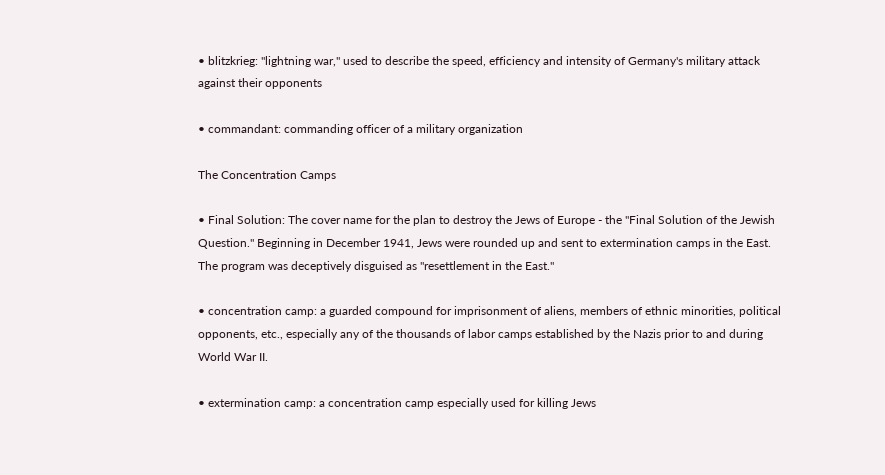• blitzkrieg: "lightning war," used to describe the speed, efficiency and intensity of Germany's military attack against their opponents

• commandant: commanding officer of a military organization

The Concentration Camps

• Final Solution: The cover name for the plan to destroy the Jews of Europe - the "Final Solution of the Jewish Question." Beginning in December 1941, Jews were rounded up and sent to extermination camps in the East. The program was deceptively disguised as "resettlement in the East."

• concentration camp: a guarded compound for imprisonment of aliens, members of ethnic minorities, political opponents, etc., especially any of the thousands of labor camps established by the Nazis prior to and during World War II.

• extermination camp: a concentration camp especially used for killing Jews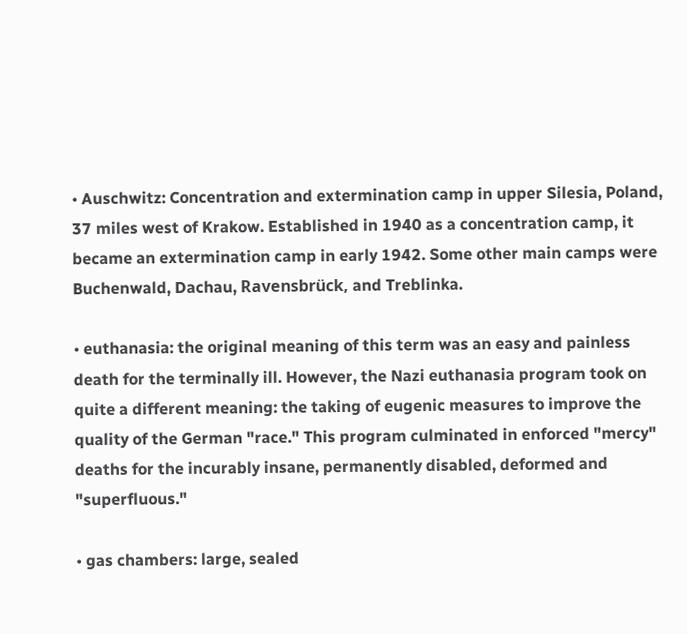• Auschwitz: Concentration and extermination camp in upper Silesia, Poland, 37 miles west of Krakow. Established in 1940 as a concentration camp, it became an extermination camp in early 1942. Some other main camps were Buchenwald, Dachau, Ravensbrück, and Treblinka.

• euthanasia: the original meaning of this term was an easy and painless death for the terminally ill. However, the Nazi euthanasia program took on quite a different meaning: the taking of eugenic measures to improve the quality of the German "race." This program culminated in enforced "mercy" deaths for the incurably insane, permanently disabled, deformed and "superfluous."

• gas chambers: large, sealed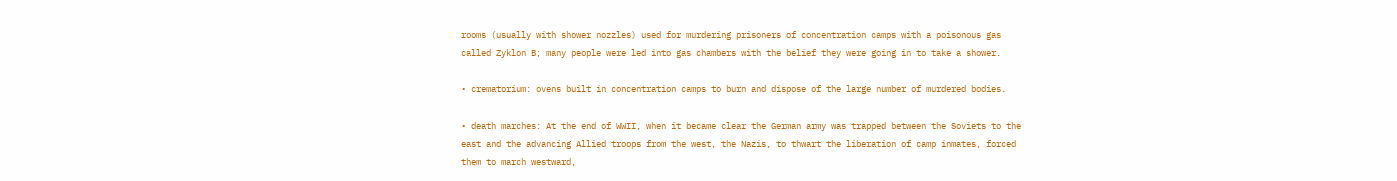rooms (usually with shower nozzles) used for murdering prisoners of concentration camps with a poisonous gas called Zyklon B; many people were led into gas chambers with the belief they were going in to take a shower.

• crematorium: ovens built in concentration camps to burn and dispose of the large number of murdered bodies.

• death marches: At the end of WWII, when it became clear the German army was trapped between the Soviets to the east and the advancing Allied troops from the west, the Nazis, to thwart the liberation of camp inmates, forced them to march westward,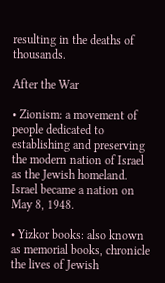resulting in the deaths of thousands.

After the War

• Zionism: a movement of people dedicated to establishing and preserving the modern nation of Israel as the Jewish homeland. Israel became a nation on May 8, 1948.

• Yizkor books: also known as memorial books, chronicle the lives of Jewish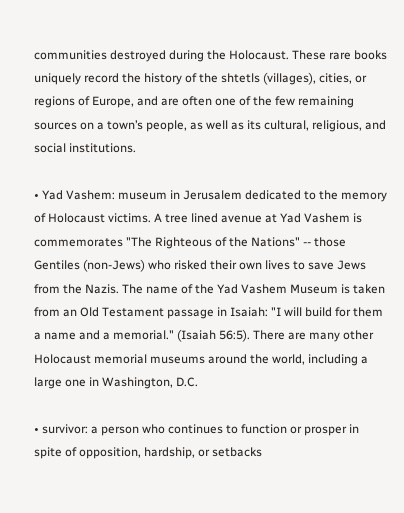communities destroyed during the Holocaust. These rare books uniquely record the history of the shtetls (villages), cities, or regions of Europe, and are often one of the few remaining sources on a town’s people, as well as its cultural, religious, and social institutions.

• Yad Vashem: museum in Jerusalem dedicated to the memory of Holocaust victims. A tree lined avenue at Yad Vashem is commemorates "The Righteous of the Nations" -- those Gentiles (non-Jews) who risked their own lives to save Jews from the Nazis. The name of the Yad Vashem Museum is taken from an Old Testament passage in Isaiah: "I will build for them a name and a memorial." (Isaiah 56:5). There are many other Holocaust memorial museums around the world, including a large one in Washington, D.C.

• survivor: a person who continues to function or prosper in spite of opposition, hardship, or setbacks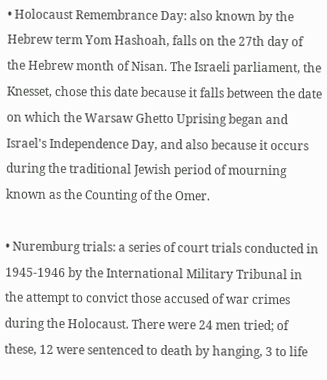• Holocaust Remembrance Day: also known by the Hebrew term Yom Hashoah, falls on the 27th day of the Hebrew month of Nisan. The Israeli parliament, the Knesset, chose this date because it falls between the date on which the Warsaw Ghetto Uprising began and Israel's Independence Day, and also because it occurs during the traditional Jewish period of mourning known as the Counting of the Omer.

• Nuremburg trials: a series of court trials conducted in 1945-1946 by the International Military Tribunal in the attempt to convict those accused of war crimes during the Holocaust. There were 24 men tried; of these, 12 were sentenced to death by hanging, 3 to life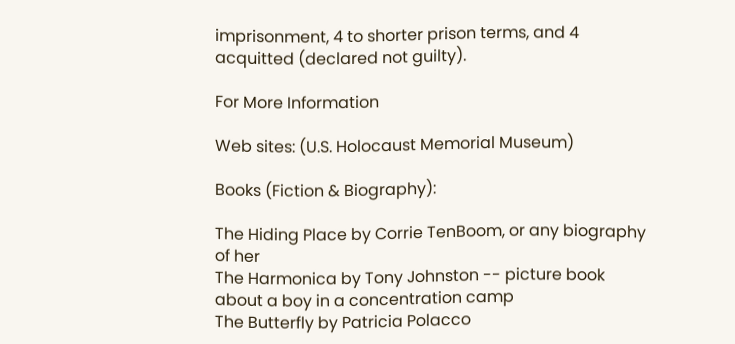imprisonment, 4 to shorter prison terms, and 4 acquitted (declared not guilty).

For More Information

Web sites: (U.S. Holocaust Memorial Museum)

Books (Fiction & Biography):

The Hiding Place by Corrie TenBoom, or any biography of her
The Harmonica by Tony Johnston -- picture book about a boy in a concentration camp
The Butterfly by Patricia Polacco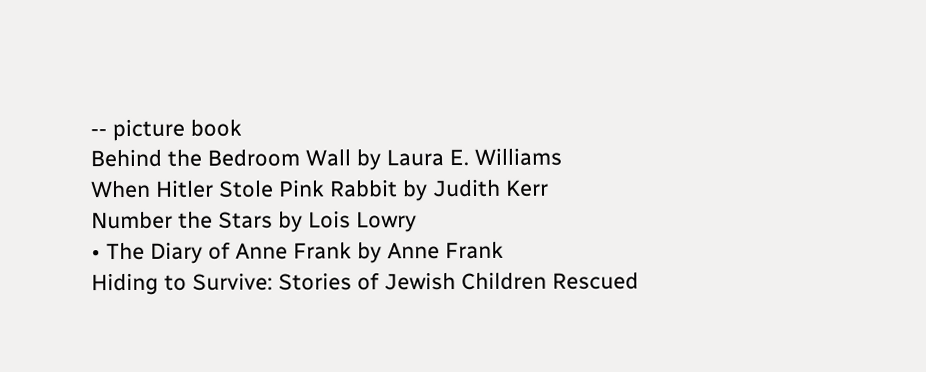-- picture book
Behind the Bedroom Wall by Laura E. Williams
When Hitler Stole Pink Rabbit by Judith Kerr
Number the Stars by Lois Lowry
• The Diary of Anne Frank by Anne Frank
Hiding to Survive: Stories of Jewish Children Rescued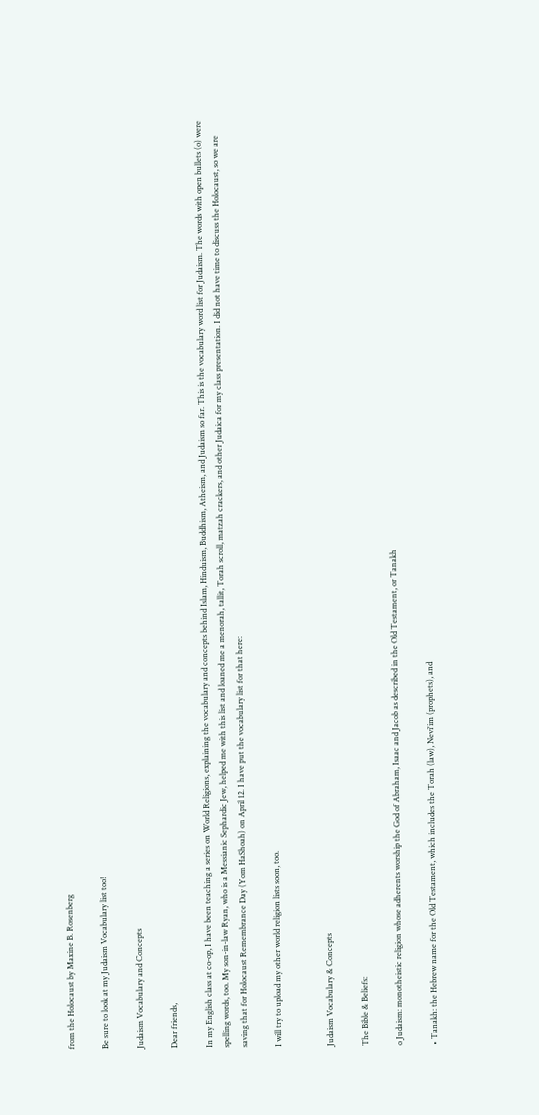from the Holocaust by Maxine B. Rosenberg

Be sure to look at my Judaism Vocabulary list too!

Judaism Vocabulary and Concepts

Dear friends,

In my English class at co-op, I have been teaching a series on World Religions, explaining the vocabulary and concepts behind Islam, Hinduism, Buddhism, Atheism, and Judaism so far. This is the vocabulary word list for Judaism. The words with open bullets (o) were spelling words, too. My son-in-law Ryan, who is a Messianic Sephardic Jew, helped me with this list and loaned me a menorah, tallit, Torah scroll, matzah crackers, and other Judaica for my class presentation. I did not have time to discuss the Holocaust, so we are saving that for Holocaust Remembrance Day (Yom HaShoah) on April 12. I have put the vocabulary list for that here:

I will try to upload my other world religion lists soon, too.


Judaism Vocabulary & Concepts

The Bible & Beliefs:

o Judaism: monotheistic religion whose adherents worship the God of Abraham, Isaac and Jacob as described in the Old Testament, or Tanakh

• Tanakh: the Hebrew name for the Old Testament, which includes the Torah (law), Nevi'im (prophets), and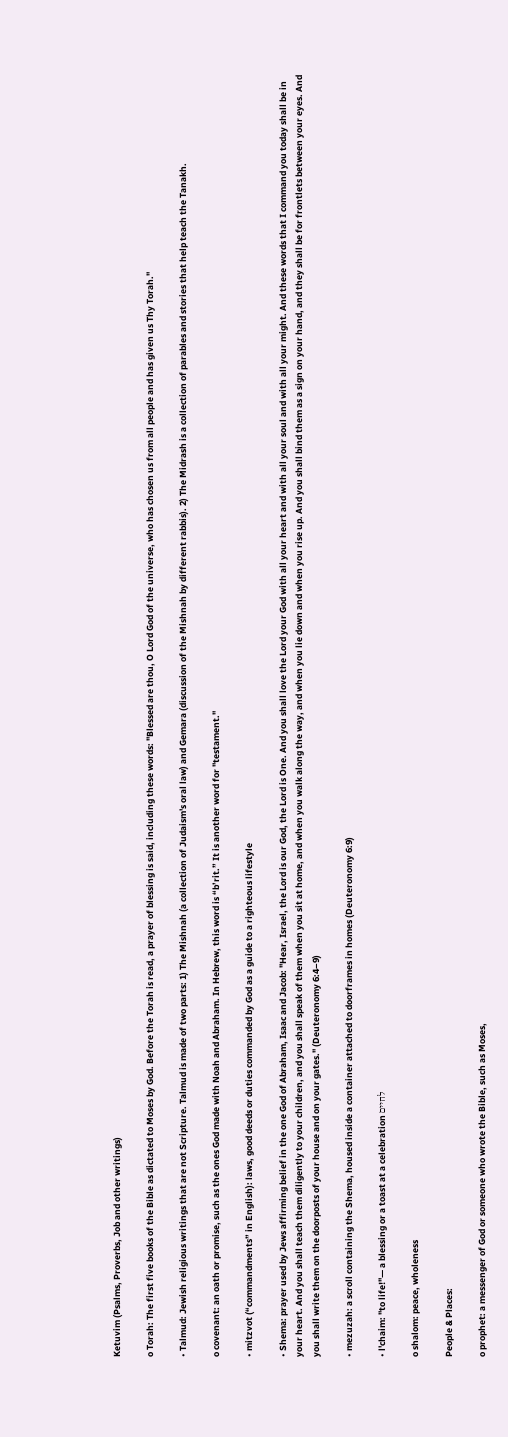Ketuvim (Psalms, Proverbs, Job and other writings)

o Torah: The first five books of the Bible as dictated to Moses by God. Before the Torah is read, a prayer of blessing is said, including these words: "Blessed are thou, O Lord God of the universe, who has chosen us from all people and has given us Thy Torah."

• Talmud: Jewish religious writings that are not Scripture. Talmud is made of two parts: 1) The Mishnah (a collection of Judaism's oral law) and Gemara (discussion of the Mishnah by different rabbis). 2) The Midrash is a collection of parables and stories that help teach the Tanakh.

o covenant: an oath or promise, such as the ones God made with Noah and Abraham. In Hebrew, this word is “b’rit.” It is another word for "testament."

• mitzvot (“commandments” in English): laws, good deeds or duties commanded by God as a guide to a righteous lifestyle

• Shema: prayer used by Jews affirming belief in the one God of Abraham, Isaac and Jacob: "Hear, Israel, the Lord is our God, the Lord is One. And you shall love the Lord your God with all your heart and with all your soul and with all your might. And these words that I command you today shall be in your heart. And you shall teach them diligently to your children, and you shall speak of them when you sit at home, and when you walk along the way, and when you lie down and when you rise up. And you shall bind them as a sign on your hand, and they shall be for frontlets between your eyes. And you shall write them on the doorposts of your house and on your gates." (Deuteronomy 6:4–9)

• mezuzah: a scroll containing the Shema, housed inside a container attached to doorframes in homes (Deuteronomy 6:9)

• l'chaim: "to life!"— a blessing or a toast at a celebration לחיים

o shalom: peace, wholeness

People & Places:

o prophet: a messenger of God or someone who wrote the Bible, such as Moses,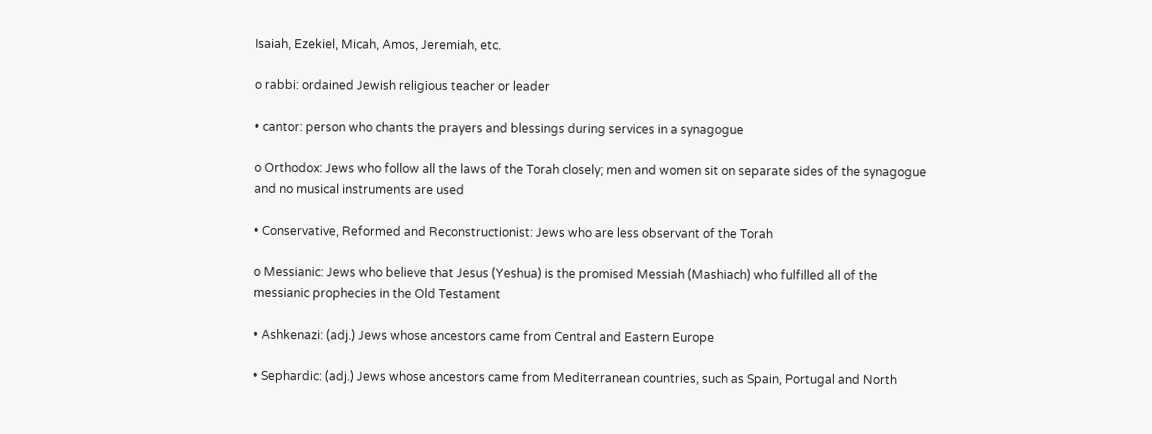Isaiah, Ezekiel, Micah, Amos, Jeremiah, etc.

o rabbi: ordained Jewish religious teacher or leader

• cantor: person who chants the prayers and blessings during services in a synagogue

o Orthodox: Jews who follow all the laws of the Torah closely; men and women sit on separate sides of the synagogue and no musical instruments are used

• Conservative, Reformed and Reconstructionist: Jews who are less observant of the Torah

o Messianic: Jews who believe that Jesus (Yeshua) is the promised Messiah (Mashiach) who fulfilled all of the messianic prophecies in the Old Testament

• Ashkenazi: (adj.) Jews whose ancestors came from Central and Eastern Europe

• Sephardic: (adj.) Jews whose ancestors came from Mediterranean countries, such as Spain, Portugal and North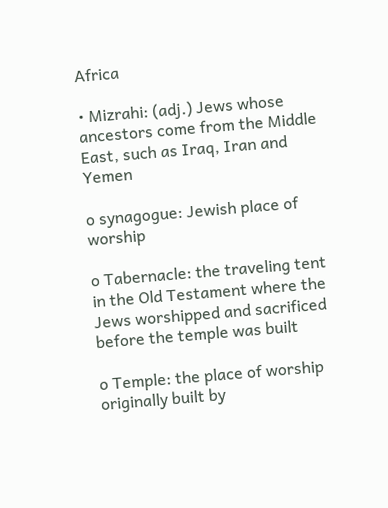Africa

• Mizrahi: (adj.) Jews whose ancestors come from the Middle East, such as Iraq, Iran and Yemen

o synagogue: Jewish place of worship

o Tabernacle: the traveling tent in the Old Testament where the Jews worshipped and sacrificed before the temple was built

o Temple: the place of worship originally built by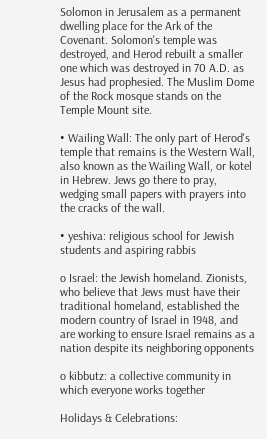Solomon in Jerusalem as a permanent dwelling place for the Ark of the Covenant. Solomon's temple was destroyed, and Herod rebuilt a smaller one which was destroyed in 70 A.D. as Jesus had prophesied. The Muslim Dome of the Rock mosque stands on the Temple Mount site.

• Wailing Wall: The only part of Herod's temple that remains is the Western Wall, also known as the Wailing Wall, or kotel in Hebrew. Jews go there to pray, wedging small papers with prayers into the cracks of the wall.

• yeshiva: religious school for Jewish students and aspiring rabbis

o Israel: the Jewish homeland. Zionists, who believe that Jews must have their traditional homeland, established the modern country of Israel in 1948, and are working to ensure Israel remains as a nation despite its neighboring opponents

o kibbutz: a collective community in which everyone works together

Holidays & Celebrations: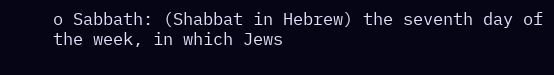o Sabbath: (Shabbat in Hebrew) the seventh day of the week, in which Jews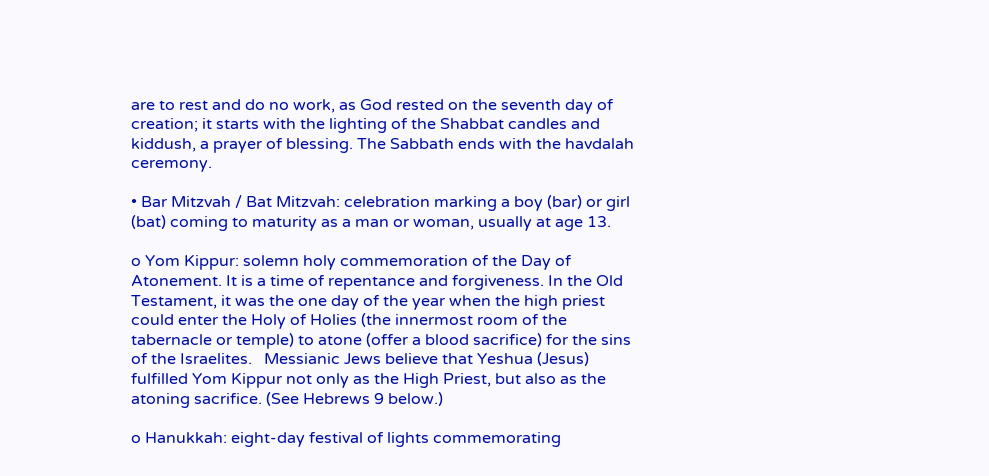are to rest and do no work, as God rested on the seventh day of creation; it starts with the lighting of the Shabbat candles and kiddush, a prayer of blessing. The Sabbath ends with the havdalah ceremony.

• Bar Mitzvah / Bat Mitzvah: celebration marking a boy (bar) or girl (bat) coming to maturity as a man or woman, usually at age 13.

o Yom Kippur: solemn holy commemoration of the Day of Atonement. It is a time of repentance and forgiveness. In the Old Testament, it was the one day of the year when the high priest could enter the Holy of Holies (the innermost room of the tabernacle or temple) to atone (offer a blood sacrifice) for the sins of the Israelites.   Messianic Jews believe that Yeshua (Jesus) fulfilled Yom Kippur not only as the High Priest, but also as the atoning sacrifice. (See Hebrews 9 below.)

o Hanukkah: eight-day festival of lights commemorating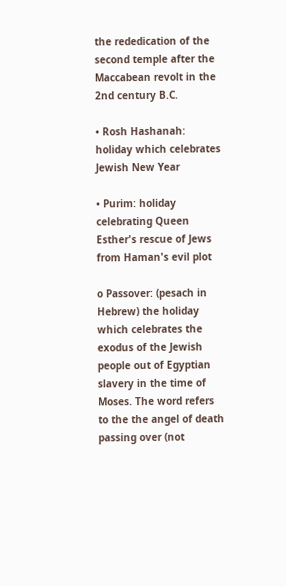the rededication of the second temple after the Maccabean revolt in the 2nd century B.C.

• Rosh Hashanah: holiday which celebrates Jewish New Year

• Purim: holiday celebrating Queen Esther's rescue of Jews from Haman's evil plot

o Passover: (pesach in Hebrew) the holiday which celebrates the exodus of the Jewish people out of Egyptian slavery in the time of Moses. The word refers to the the angel of death passing over (not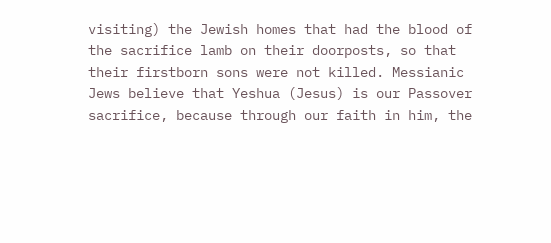visiting) the Jewish homes that had the blood of the sacrifice lamb on their doorposts, so that their firstborn sons were not killed. Messianic Jews believe that Yeshua (Jesus) is our Passover sacrifice, because through our faith in him, the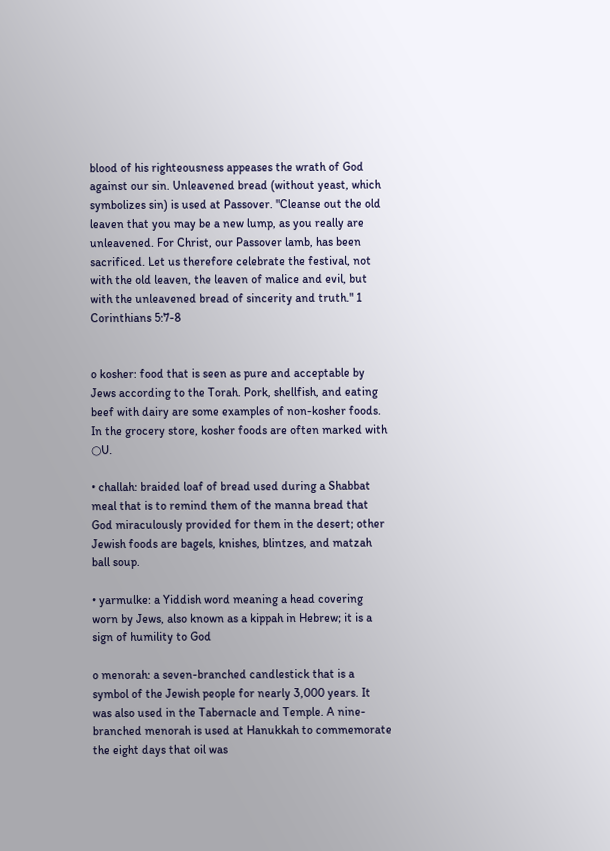blood of his righteousness appeases the wrath of God against our sin. Unleavened bread (without yeast, which symbolizes sin) is used at Passover. "Cleanse out the old leaven that you may be a new lump, as you really are unleavened. For Christ, our Passover lamb, has been sacrificed. Let us therefore celebrate the festival, not with the old leaven, the leaven of malice and evil, but with the unleavened bread of sincerity and truth." 1 Corinthians 5:7-8


o kosher: food that is seen as pure and acceptable by Jews according to the Torah. Pork, shellfish, and eating beef with dairy are some examples of non-kosher foods. In the grocery store, kosher foods are often marked with ○U.

• challah: braided loaf of bread used during a Shabbat meal that is to remind them of the manna bread that God miraculously provided for them in the desert; other Jewish foods are bagels, knishes, blintzes, and matzah ball soup.

• yarmulke: a Yiddish word meaning a head covering worn by Jews, also known as a kippah in Hebrew; it is a sign of humility to God

o menorah: a seven-branched candlestick that is a symbol of the Jewish people for nearly 3,000 years. It was also used in the Tabernacle and Temple. A nine-branched menorah is used at Hanukkah to commemorate the eight days that oil was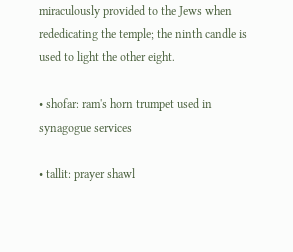miraculously provided to the Jews when rededicating the temple; the ninth candle is used to light the other eight.

• shofar: ram's horn trumpet used in synagogue services

• tallit: prayer shawl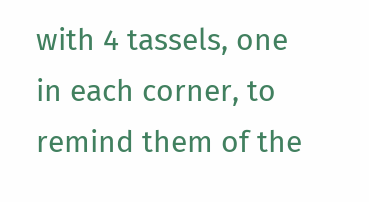with 4 tassels, one in each corner, to remind them of the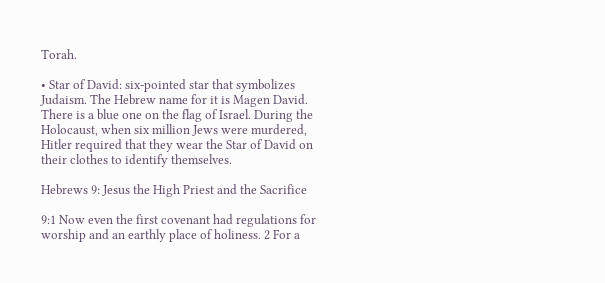Torah.

• Star of David: six-pointed star that symbolizes Judaism. The Hebrew name for it is Magen David. There is a blue one on the flag of Israel. During the Holocaust, when six million Jews were murdered, Hitler required that they wear the Star of David on their clothes to identify themselves.

Hebrews 9: Jesus the High Priest and the Sacrifice

9:1 Now even the first covenant had regulations for worship and an earthly place of holiness. 2 For a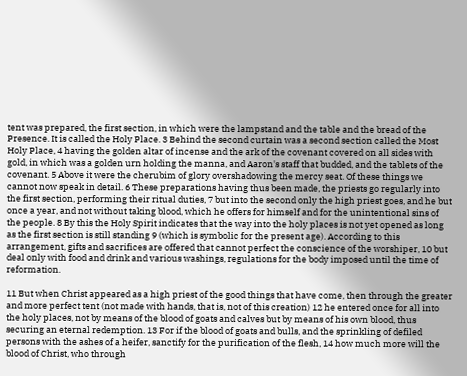tent was prepared, the first section, in which were the lampstand and the table and the bread of the Presence. It is called the Holy Place. 3 Behind the second curtain was a second section called the Most Holy Place, 4 having the golden altar of incense and the ark of the covenant covered on all sides with gold, in which was a golden urn holding the manna, and Aaron's staff that budded, and the tablets of the covenant. 5 Above it were the cherubim of glory overshadowing the mercy seat. Of these things we cannot now speak in detail. 6 These preparations having thus been made, the priests go regularly into the first section, performing their ritual duties, 7 but into the second only the high priest goes, and he but once a year, and not without taking blood, which he offers for himself and for the unintentional sins of the people. 8 By this the Holy Spirit indicates that the way into the holy places is not yet opened as long as the first section is still standing 9 (which is symbolic for the present age). According to this arrangement, gifts and sacrifices are offered that cannot perfect the conscience of the worshiper, 10 but deal only with food and drink and various washings, regulations for the body imposed until the time of reformation.

11 But when Christ appeared as a high priest of the good things that have come, then through the greater and more perfect tent (not made with hands, that is, not of this creation) 12 he entered once for all into the holy places, not by means of the blood of goats and calves but by means of his own blood, thus securing an eternal redemption. 13 For if the blood of goats and bulls, and the sprinkling of defiled persons with the ashes of a heifer, sanctify for the purification of the flesh, 14 how much more will the blood of Christ, who through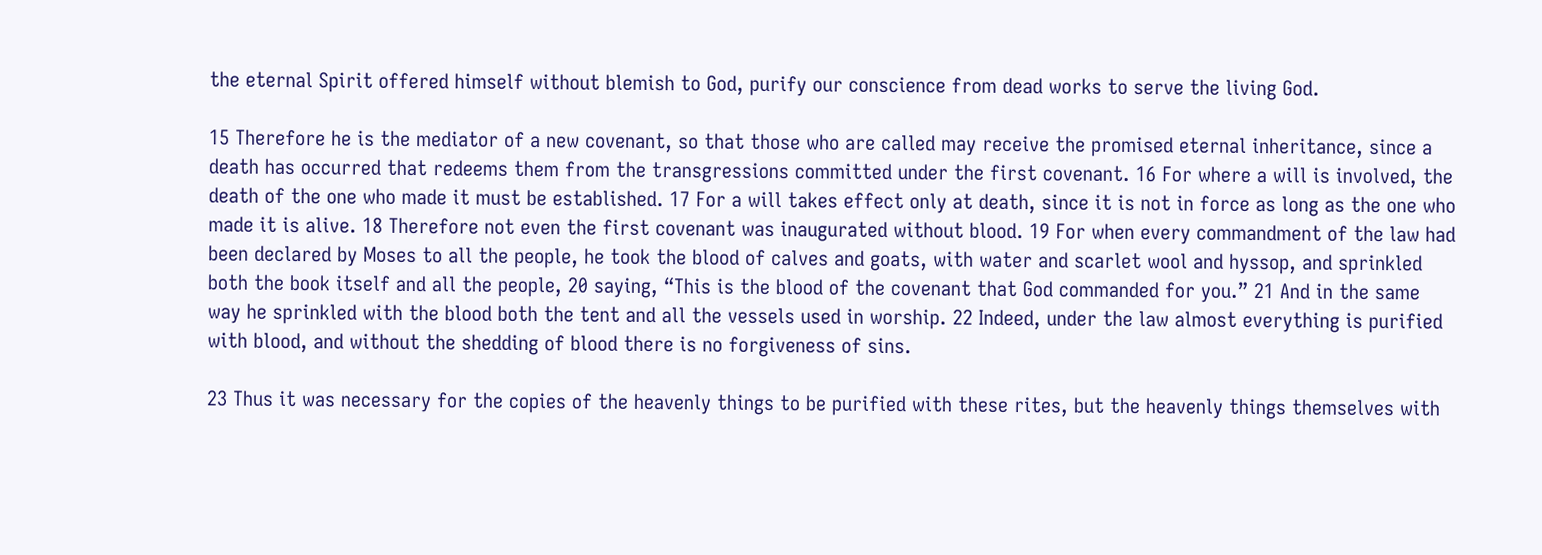the eternal Spirit offered himself without blemish to God, purify our conscience from dead works to serve the living God.

15 Therefore he is the mediator of a new covenant, so that those who are called may receive the promised eternal inheritance, since a death has occurred that redeems them from the transgressions committed under the first covenant. 16 For where a will is involved, the death of the one who made it must be established. 17 For a will takes effect only at death, since it is not in force as long as the one who made it is alive. 18 Therefore not even the first covenant was inaugurated without blood. 19 For when every commandment of the law had been declared by Moses to all the people, he took the blood of calves and goats, with water and scarlet wool and hyssop, and sprinkled both the book itself and all the people, 20 saying, “This is the blood of the covenant that God commanded for you.” 21 And in the same way he sprinkled with the blood both the tent and all the vessels used in worship. 22 Indeed, under the law almost everything is purified with blood, and without the shedding of blood there is no forgiveness of sins.

23 Thus it was necessary for the copies of the heavenly things to be purified with these rites, but the heavenly things themselves with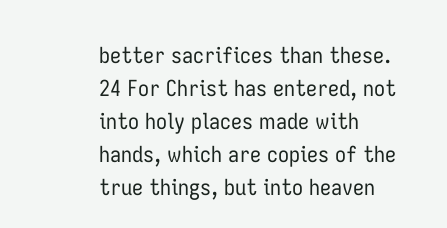better sacrifices than these. 24 For Christ has entered, not into holy places made with hands, which are copies of the true things, but into heaven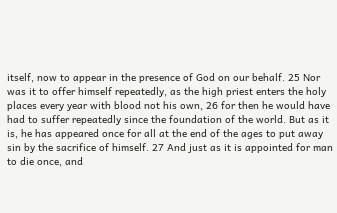itself, now to appear in the presence of God on our behalf. 25 Nor was it to offer himself repeatedly, as the high priest enters the holy places every year with blood not his own, 26 for then he would have had to suffer repeatedly since the foundation of the world. But as it is, he has appeared once for all at the end of the ages to put away sin by the sacrifice of himself. 27 And just as it is appointed for man to die once, and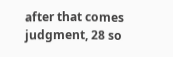after that comes judgment, 28 so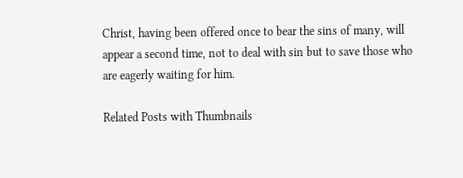Christ, having been offered once to bear the sins of many, will appear a second time, not to deal with sin but to save those who are eagerly waiting for him.

Related Posts with Thumbnails